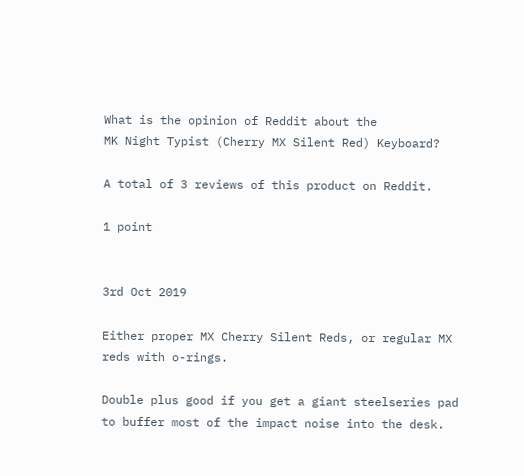What is the opinion of Reddit about the
MK Night Typist (Cherry MX Silent Red) Keyboard?

A total of 3 reviews of this product on Reddit.

1 point


3rd Oct 2019

Either proper MX Cherry Silent Reds, or regular MX reds with o-rings.

Double plus good if you get a giant steelseries pad to buffer most of the impact noise into the desk.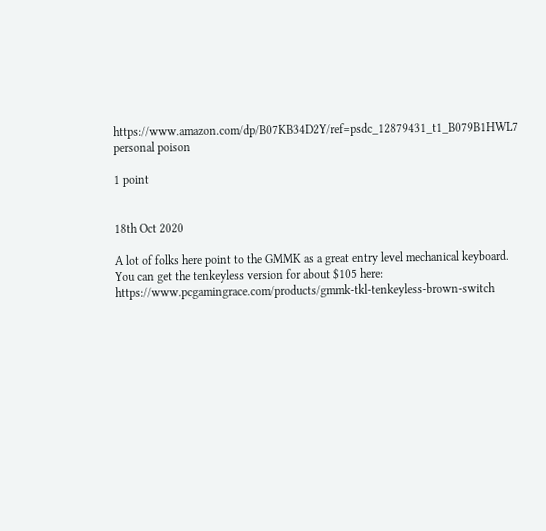https://www.amazon.com/dp/B07KB34D2Y/ref=psdc_12879431_t1_B079B1HWL7 personal poison

1 point


18th Oct 2020

A lot of folks here point to the GMMK as a great entry level mechanical keyboard. You can get the tenkeyless version for about $105 here: https://www.pcgamingrace.com/products/gmmk-tkl-tenkeyless-brown-switch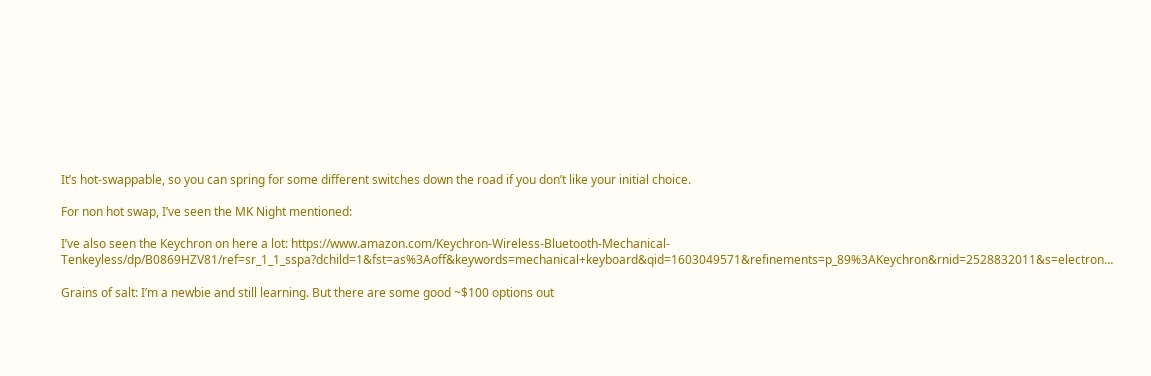It’s hot-swappable, so you can spring for some different switches down the road if you don’t like your initial choice.

For non hot swap, I’ve seen the MK Night mentioned:

I’ve also seen the Keychron on here a lot: https://www.amazon.com/Keychron-Wireless-Bluetooth-Mechanical-Tenkeyless/dp/B0869HZV81/ref=sr_1_1_sspa?dchild=1&fst=as%3Aoff&keywords=mechanical+keyboard&qid=1603049571&refinements=p_89%3AKeychron&rnid=2528832011&s=electron…

Grains of salt: I’m a newbie and still learning. But there are some good ~$100 options out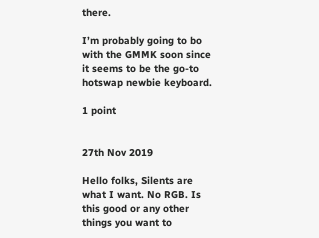there.

I’m probably going to bo with the GMMK soon since it seems to be the go-to hotswap newbie keyboard.

1 point


27th Nov 2019

Hello folks, Silents are what I want. No RGB. Is this good or any other things you want to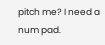pitch me? I need a num pad.